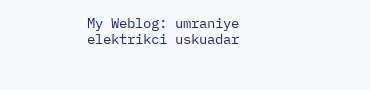My Weblog: umraniye elektrikci uskuadar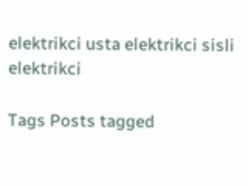elektrikci usta elektrikci sisli elektrikci

Tags Posts tagged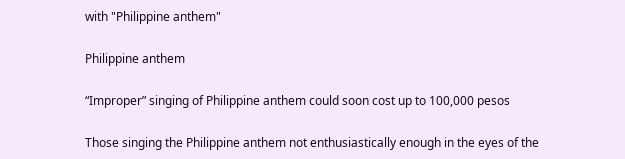with "Philippine anthem"

Philippine anthem

“Improper” singing of Philippine anthem could soon cost up to 100,000 pesos

Those singing the Philippine anthem not enthusiastically enough in the eyes of the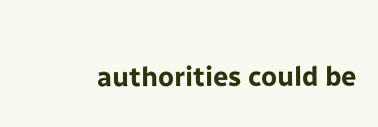authorities could be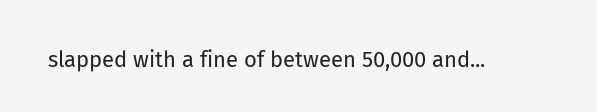slapped with a fine of between 50,000 and...